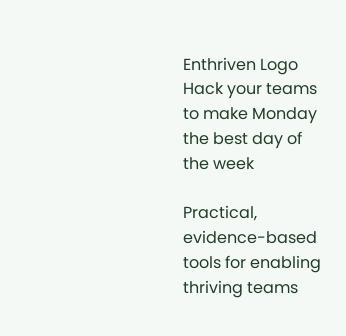Enthriven Logo
Hack your teams to make Monday the best day of the week

Practical, evidence-based tools for enabling thriving teams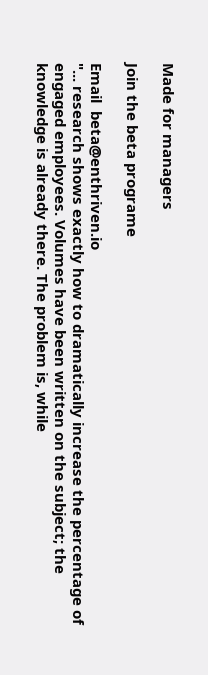Made for managers

Join the beta programe

Email  beta@enthriven.io
"... research shows exactly how to dramatically increase the percentage of engaged employees. Volumes have been written on the subject; the knowledge is already there. The problem is, while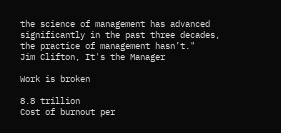the science of management has advanced significantly in the past three decades, the practice of management hasn’t."
Jim Clifton, It's the Manager

Work is broken

8.8 trillion
Cost of burnout per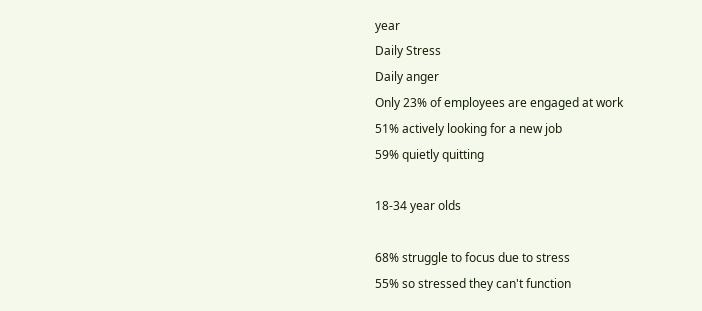year
Daily Stress
Daily anger
Only 23% of employees are engaged at work
51% actively looking for a new job
59% quietly quitting

18-34 year olds

68% struggle to focus due to stress
55% so stressed they can't function